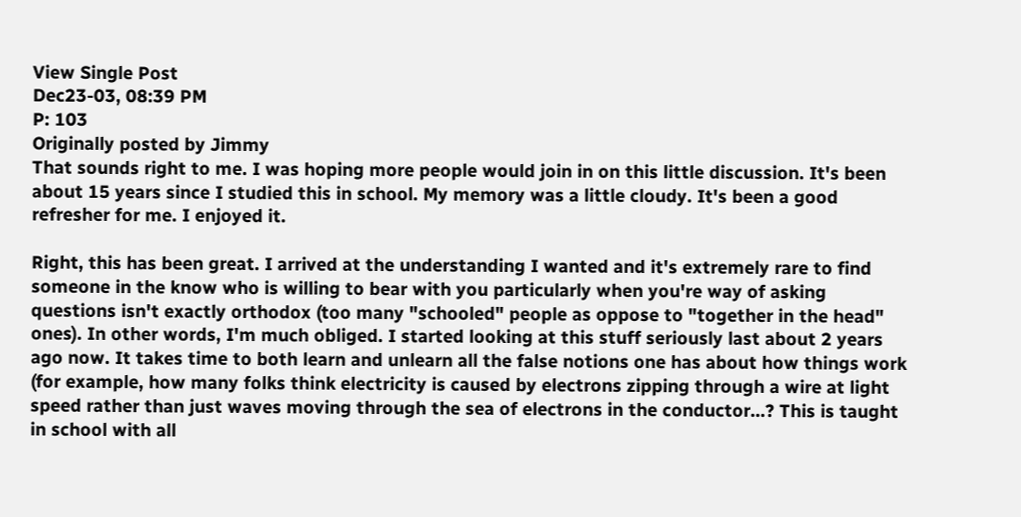View Single Post
Dec23-03, 08:39 PM
P: 103
Originally posted by Jimmy
That sounds right to me. I was hoping more people would join in on this little discussion. It's been about 15 years since I studied this in school. My memory was a little cloudy. It's been a good refresher for me. I enjoyed it.

Right, this has been great. I arrived at the understanding I wanted and it's extremely rare to find someone in the know who is willing to bear with you particularly when you're way of asking questions isn't exactly orthodox (too many "schooled" people as oppose to "together in the head" ones). In other words, I'm much obliged. I started looking at this stuff seriously last about 2 years ago now. It takes time to both learn and unlearn all the false notions one has about how things work (for example, how many folks think electricity is caused by electrons zipping through a wire at light speed rather than just waves moving through the sea of electrons in the conductor...? This is taught in school with all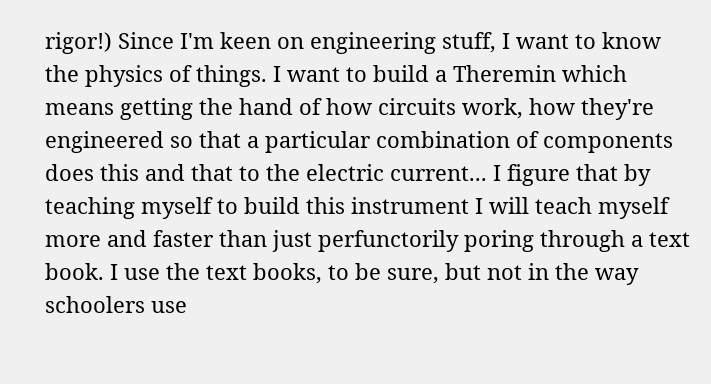rigor!) Since I'm keen on engineering stuff, I want to know the physics of things. I want to build a Theremin which means getting the hand of how circuits work, how they're engineered so that a particular combination of components does this and that to the electric current... I figure that by teaching myself to build this instrument I will teach myself more and faster than just perfunctorily poring through a text book. I use the text books, to be sure, but not in the way schoolers use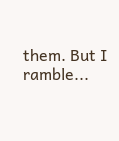them. But I ramble...